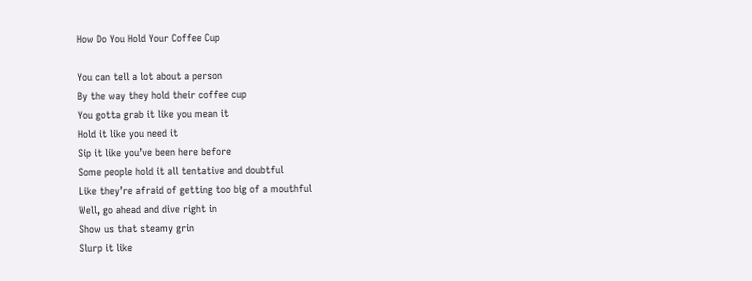How Do You Hold Your Coffee Cup

You can tell a lot about a person
By the way they hold their coffee cup
You gotta grab it like you mean it
Hold it like you need it
Sip it like you’ve been here before
Some people hold it all tentative and doubtful
Like they’re afraid of getting too big of a mouthful
Well, go ahead and dive right in
Show us that steamy grin
Slurp it like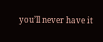you’ll never have it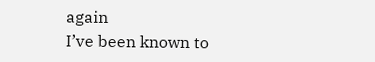again
I’ve been known to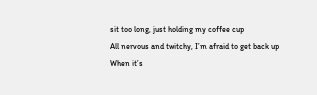sit too long, just holding my coffee cup
All nervous and twitchy, I’m afraid to get back up
When it’s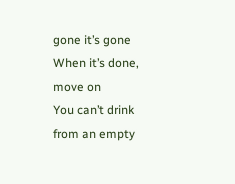gone it’s gone
When it’s done, move on
You can’t drink from an empty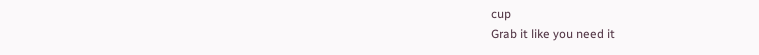cup
Grab it like you need it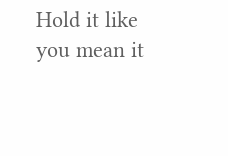Hold it like you mean it